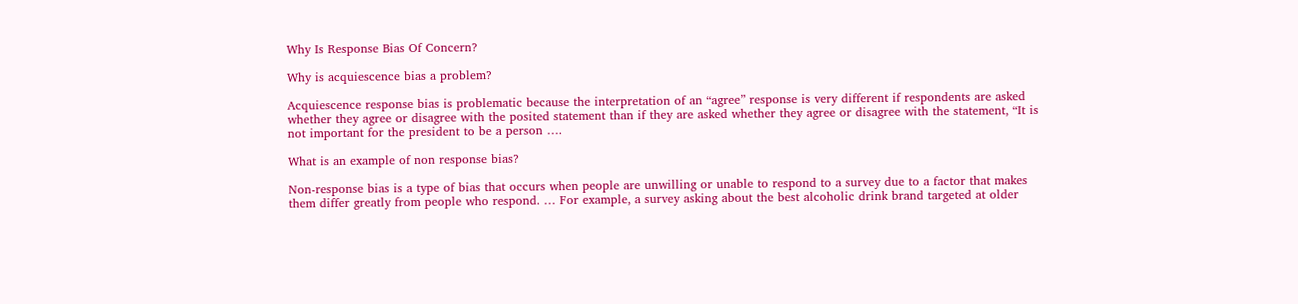Why Is Response Bias Of Concern?

Why is acquiescence bias a problem?

Acquiescence response bias is problematic because the interpretation of an “agree” response is very different if respondents are asked whether they agree or disagree with the posited statement than if they are asked whether they agree or disagree with the statement, “It is not important for the president to be a person ….

What is an example of non response bias?

Non-response bias is a type of bias that occurs when people are unwilling or unable to respond to a survey due to a factor that makes them differ greatly from people who respond. … For example, a survey asking about the best alcoholic drink brand targeted at older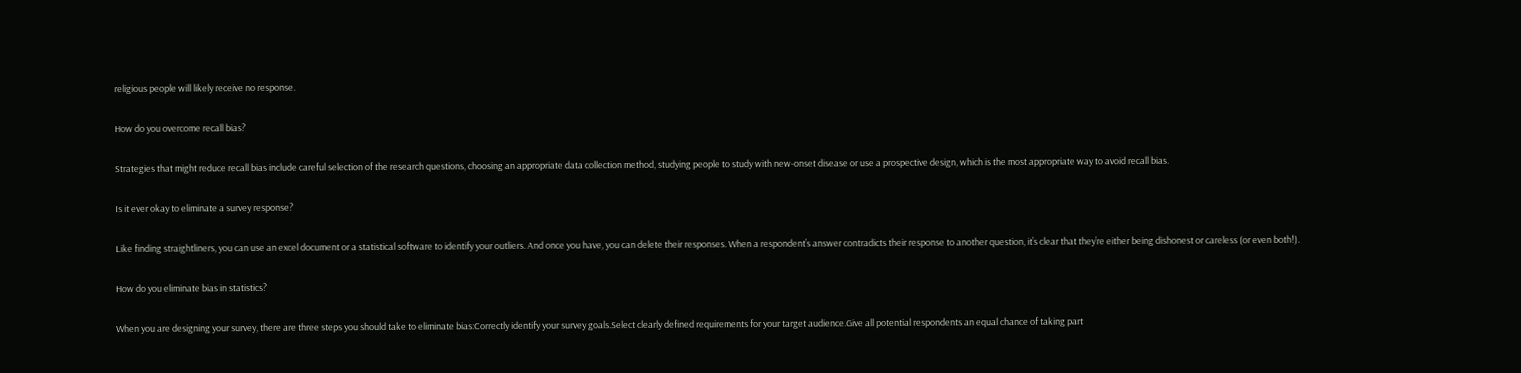religious people will likely receive no response.

How do you overcome recall bias?

Strategies that might reduce recall bias include careful selection of the research questions, choosing an appropriate data collection method, studying people to study with new-onset disease or use a prospective design, which is the most appropriate way to avoid recall bias.

Is it ever okay to eliminate a survey response?

Like finding straightliners, you can use an excel document or a statistical software to identify your outliers. And once you have, you can delete their responses. When a respondent’s answer contradicts their response to another question, it’s clear that they’re either being dishonest or careless (or even both!).

How do you eliminate bias in statistics?

When you are designing your survey, there are three steps you should take to eliminate bias:Correctly identify your survey goals.Select clearly defined requirements for your target audience.Give all potential respondents an equal chance of taking part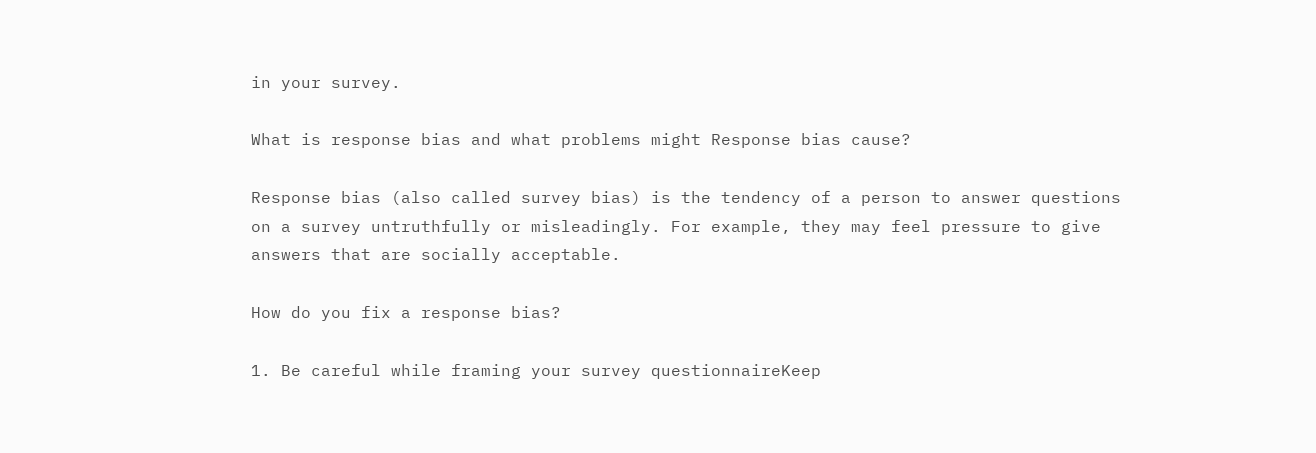in your survey.

What is response bias and what problems might Response bias cause?

Response bias (also called survey bias) is the tendency of a person to answer questions on a survey untruthfully or misleadingly. For example, they may feel pressure to give answers that are socially acceptable.

How do you fix a response bias?

1. Be careful while framing your survey questionnaireKeep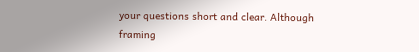your questions short and clear. Although framing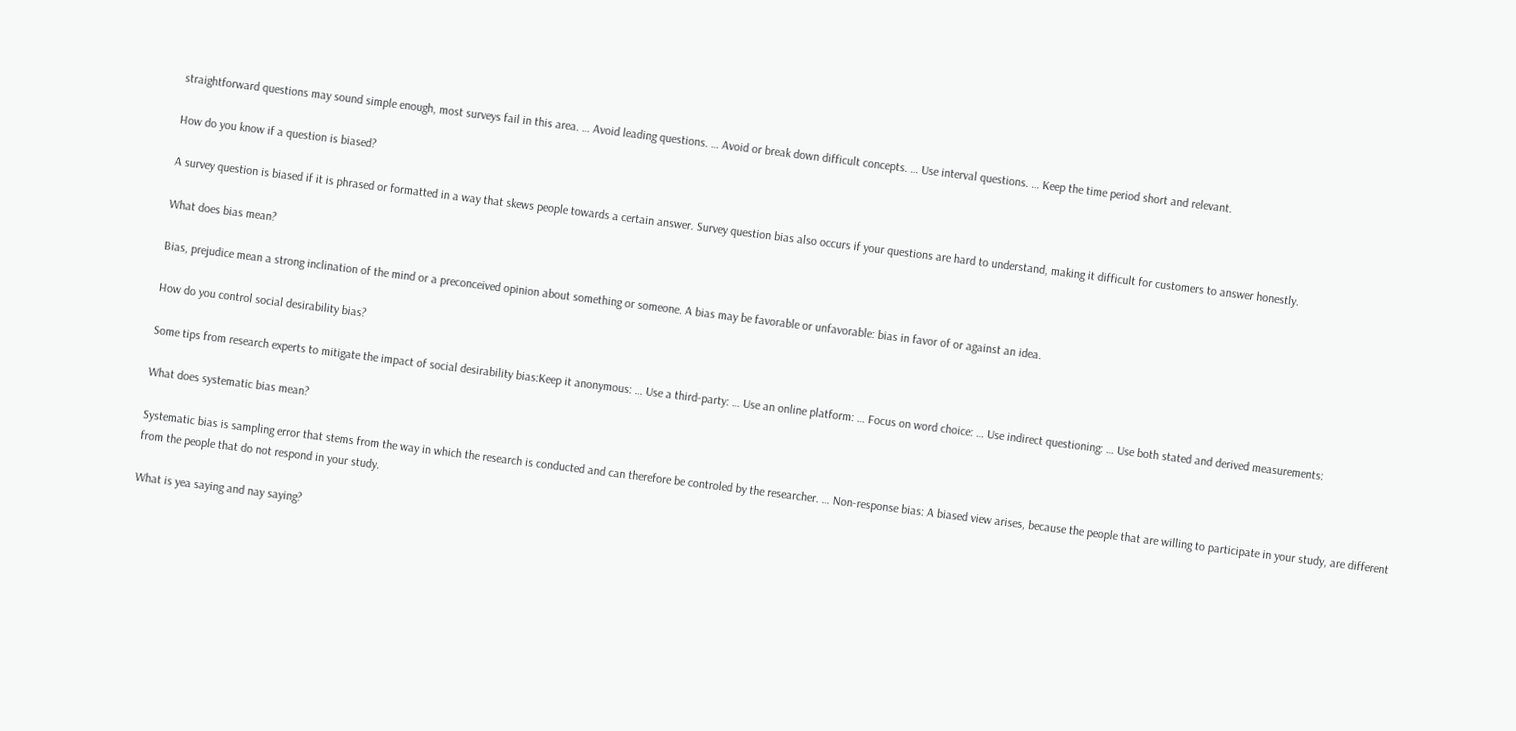straightforward questions may sound simple enough, most surveys fail in this area. … Avoid leading questions. … Avoid or break down difficult concepts. … Use interval questions. … Keep the time period short and relevant.

How do you know if a question is biased?

A survey question is biased if it is phrased or formatted in a way that skews people towards a certain answer. Survey question bias also occurs if your questions are hard to understand, making it difficult for customers to answer honestly.

What does bias mean?

Bias, prejudice mean a strong inclination of the mind or a preconceived opinion about something or someone. A bias may be favorable or unfavorable: bias in favor of or against an idea.

How do you control social desirability bias?

Some tips from research experts to mitigate the impact of social desirability bias:Keep it anonymous: … Use a third-party: … Use an online platform: … Focus on word choice: … Use indirect questioning: … Use both stated and derived measurements:

What does systematic bias mean?

Systematic bias is sampling error that stems from the way in which the research is conducted and can therefore be controled by the researcher. … Non-response bias: A biased view arises, because the people that are willing to participate in your study, are different from the people that do not respond in your study.

What is yea saying and nay saying?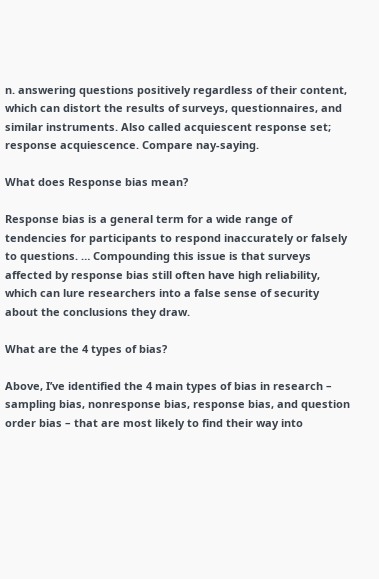n. answering questions positively regardless of their content, which can distort the results of surveys, questionnaires, and similar instruments. Also called acquiescent response set; response acquiescence. Compare nay-saying.

What does Response bias mean?

Response bias is a general term for a wide range of tendencies for participants to respond inaccurately or falsely to questions. … Compounding this issue is that surveys affected by response bias still often have high reliability, which can lure researchers into a false sense of security about the conclusions they draw.

What are the 4 types of bias?

Above, I’ve identified the 4 main types of bias in research – sampling bias, nonresponse bias, response bias, and question order bias – that are most likely to find their way into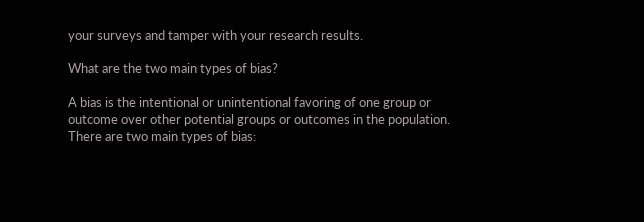your surveys and tamper with your research results.

What are the two main types of bias?

A bias is the intentional or unintentional favoring of one group or outcome over other potential groups or outcomes in the population. There are two main types of bias: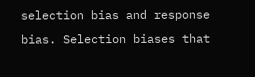selection bias and response bias. Selection biases that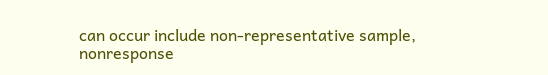can occur include non-representative sample, nonresponse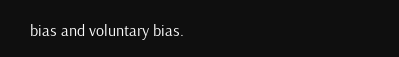bias and voluntary bias.